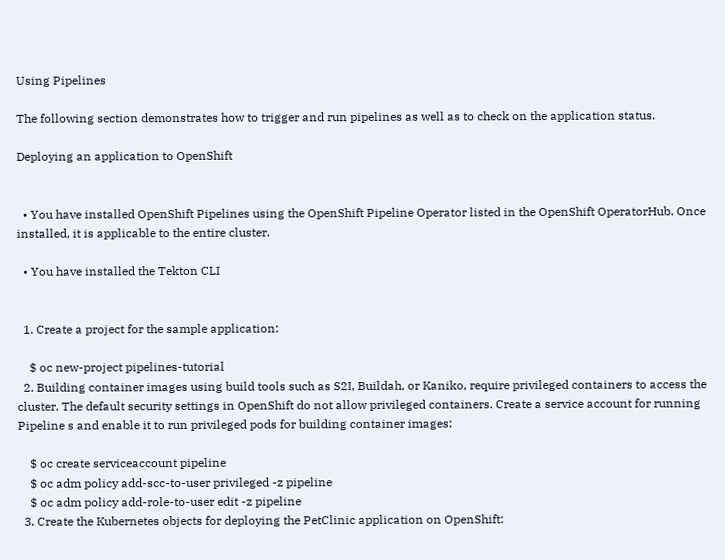Using Pipelines

The following section demonstrates how to trigger and run pipelines as well as to check on the application status.

Deploying an application to OpenShift


  • You have installed OpenShift Pipelines using the OpenShift Pipeline Operator listed in the OpenShift OperatorHub. Once installed, it is applicable to the entire cluster.

  • You have installed the Tekton CLI


  1. Create a project for the sample application:

    $ oc new-project pipelines-tutorial
  2. Building container images using build tools such as S2I, Buildah, or Kaniko, require privileged containers to access the cluster. The default security settings in OpenShift do not allow privileged containers. Create a service account for running Pipeline s and enable it to run privileged pods for building container images:

    $ oc create serviceaccount pipeline
    $ oc adm policy add-scc-to-user privileged -z pipeline
    $ oc adm policy add-role-to-user edit -z pipeline
  3. Create the Kubernetes objects for deploying the PetClinic application on OpenShift: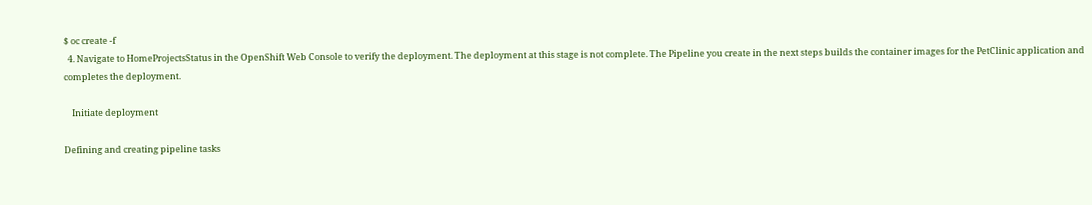$ oc create -f
  4. Navigate to HomeProjectsStatus in the OpenShift Web Console to verify the deployment. The deployment at this stage is not complete. The Pipeline you create in the next steps builds the container images for the PetClinic application and completes the deployment.

    Initiate deployment

Defining and creating pipeline tasks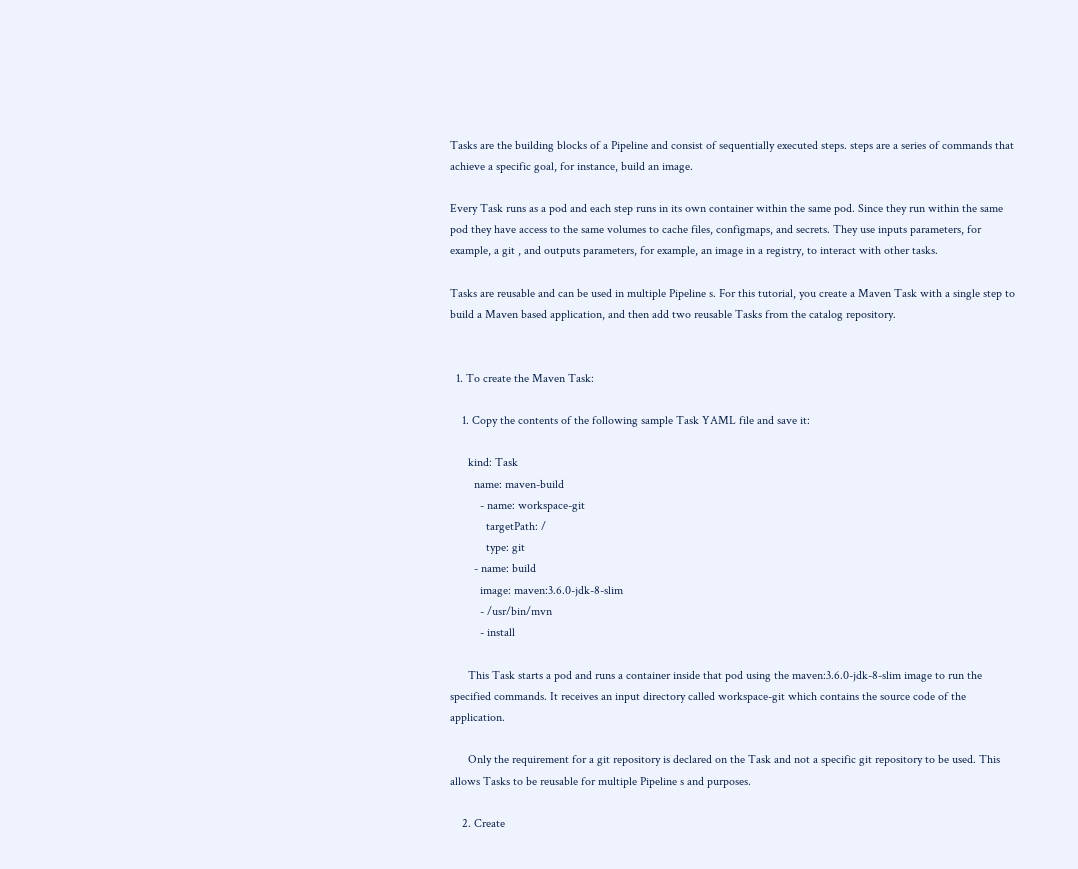Tasks are the building blocks of a Pipeline and consist of sequentially executed steps. steps are a series of commands that achieve a specific goal, for instance, build an image.

Every Task runs as a pod and each step runs in its own container within the same pod. Since they run within the same pod they have access to the same volumes to cache files, configmaps, and secrets. They use inputs parameters, for example, a git , and outputs parameters, for example, an image in a registry, to interact with other tasks.

Tasks are reusable and can be used in multiple Pipeline s. For this tutorial, you create a Maven Task with a single step to build a Maven based application, and then add two reusable Tasks from the catalog repository.


  1. To create the Maven Task:

    1. Copy the contents of the following sample Task YAML file and save it:

      kind: Task
        name: maven-build
          - name: workspace-git
            targetPath: /
            type: git
        - name: build
          image: maven:3.6.0-jdk-8-slim
          - /usr/bin/mvn
          - install

      This Task starts a pod and runs a container inside that pod using the maven:3.6.0-jdk-8-slim image to run the specified commands. It receives an input directory called workspace-git which contains the source code of the application.

      Only the requirement for a git repository is declared on the Task and not a specific git repository to be used. This allows Tasks to be reusable for multiple Pipeline s and purposes.

    2. Create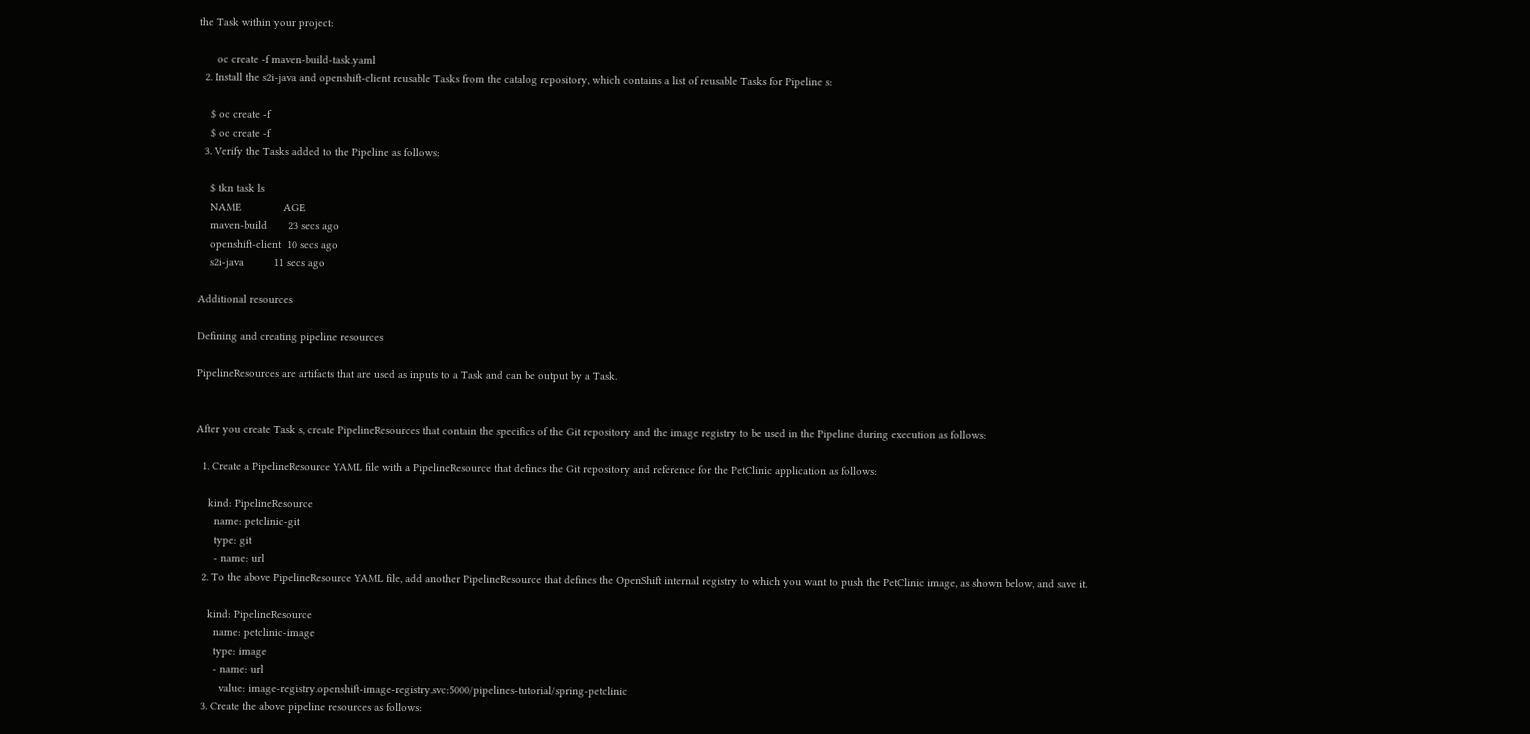the Task within your project:

      oc create -f maven-build-task.yaml
  2. Install the s2i-java and openshift-client reusable Tasks from the catalog repository, which contains a list of reusable Tasks for Pipeline s:

    $ oc create -f
    $ oc create -f
  3. Verify the Tasks added to the Pipeline as follows:

    $ tkn task ls
    NAME              AGE
    maven-build       23 secs ago
    openshift-client  10 secs ago
    s2i-java          11 secs ago

Additional resources

Defining and creating pipeline resources

PipelineResources are artifacts that are used as inputs to a Task and can be output by a Task.


After you create Task s, create PipelineResources that contain the specifics of the Git repository and the image registry to be used in the Pipeline during execution as follows:

  1. Create a PipelineResource YAML file with a PipelineResource that defines the Git repository and reference for the PetClinic application as follows:

    kind: PipelineResource
      name: petclinic-git
      type: git
      - name: url
  2. To the above PipelineResource YAML file, add another PipelineResource that defines the OpenShift internal registry to which you want to push the PetClinic image, as shown below, and save it.

    kind: PipelineResource
      name: petclinic-image
      type: image
      - name: url
        value: image-registry.openshift-image-registry.svc:5000/pipelines-tutorial/spring-petclinic
  3. Create the above pipeline resources as follows: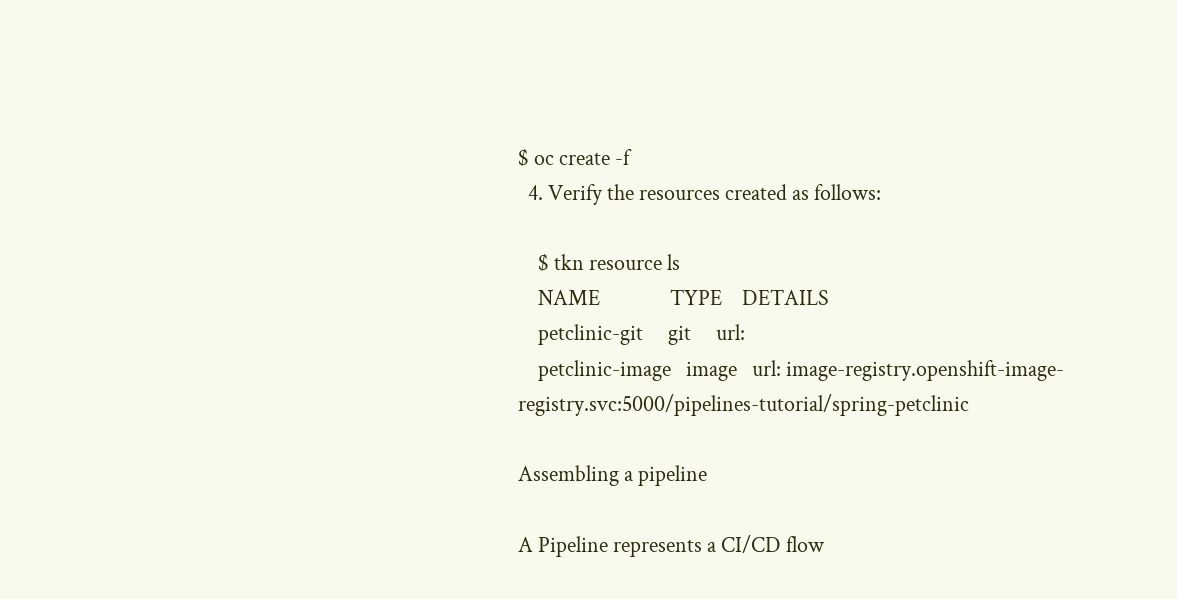$ oc create -f
  4. Verify the resources created as follows:

    $ tkn resource ls
    NAME              TYPE    DETAILS
    petclinic-git     git     url:
    petclinic-image   image   url: image-registry.openshift-image-registry.svc:5000/pipelines-tutorial/spring-petclinic

Assembling a pipeline

A Pipeline represents a CI/CD flow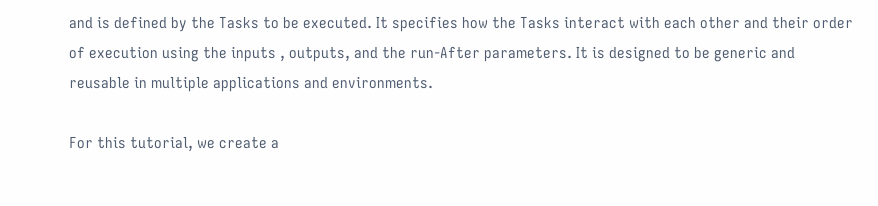and is defined by the Tasks to be executed. It specifies how the Tasks interact with each other and their order of execution using the inputs , outputs, and the run-After parameters. It is designed to be generic and reusable in multiple applications and environments.

For this tutorial, we create a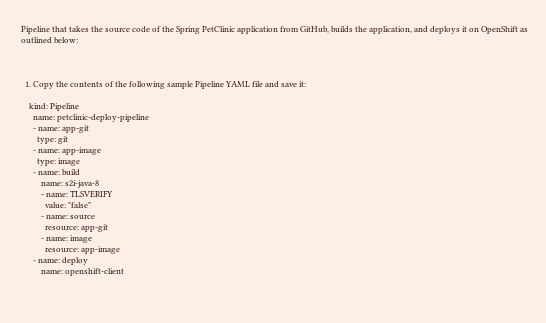Pipeline that takes the source code of the Spring PetClinic application from GitHub, builds the application, and deploys it on OpenShift as outlined below:



  1. Copy the contents of the following sample Pipeline YAML file and save it:

    kind: Pipeline
      name: petclinic-deploy-pipeline
      - name: app-git
        type: git
      - name: app-image
        type: image
      - name: build
          name: s2i-java-8
          - name: TLSVERIFY
            value: "false"
          - name: source
            resource: app-git
          - name: image
            resource: app-image
      - name: deploy
          name: openshift-client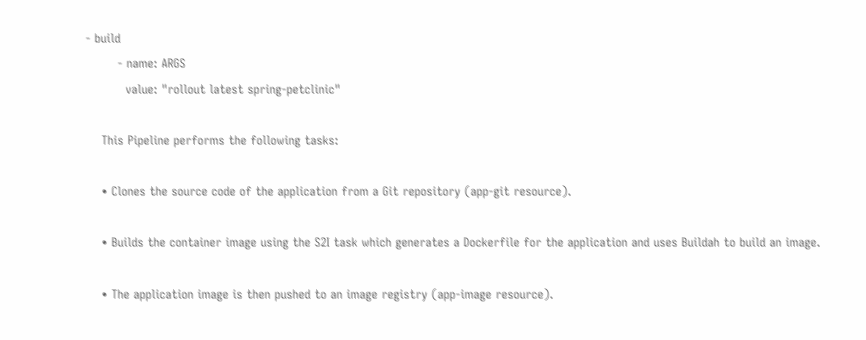- build
        - name: ARGS
          value: "rollout latest spring-petclinic"

    This Pipeline performs the following tasks:

    • Clones the source code of the application from a Git repository (app-git resource).

    • Builds the container image using the S2I task which generates a Dockerfile for the application and uses Buildah to build an image.

    • The application image is then pushed to an image registry (app-image resource).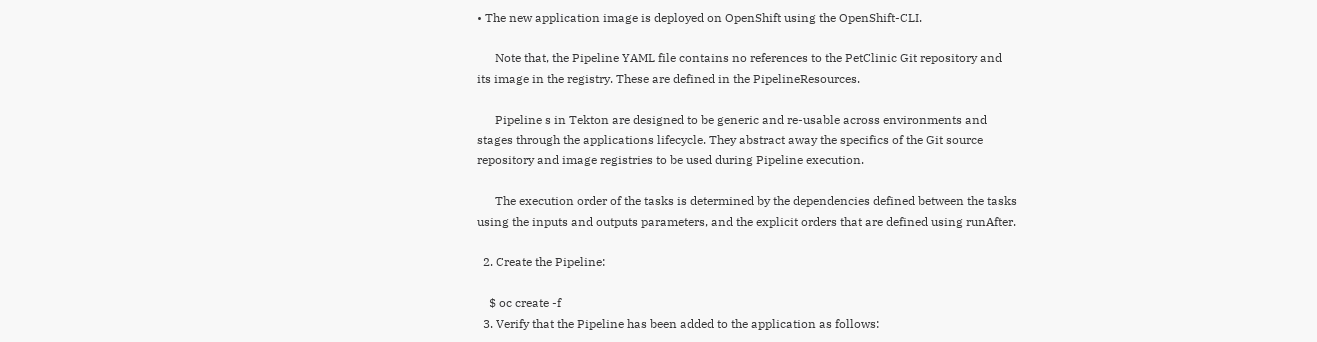• The new application image is deployed on OpenShift using the OpenShift-CLI.

      Note that, the Pipeline YAML file contains no references to the PetClinic Git repository and its image in the registry. These are defined in the PipelineResources.

      Pipeline s in Tekton are designed to be generic and re-usable across environments and stages through the applications lifecycle. They abstract away the specifics of the Git source repository and image registries to be used during Pipeline execution.

      The execution order of the tasks is determined by the dependencies defined between the tasks using the inputs and outputs parameters, and the explicit orders that are defined using runAfter.

  2. Create the Pipeline:

    $ oc create -f
  3. Verify that the Pipeline has been added to the application as follows: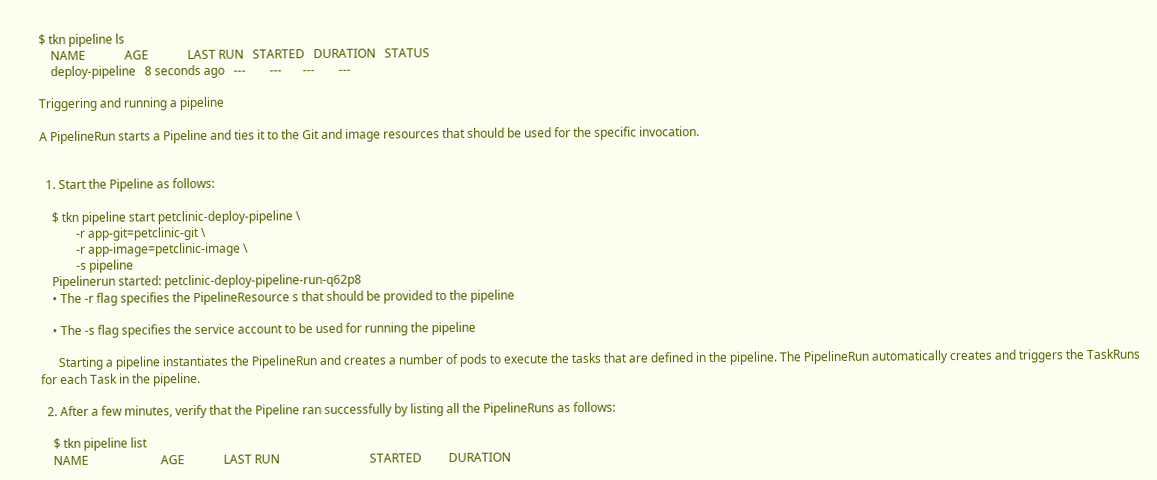$ tkn pipeline ls
    NAME             AGE             LAST RUN   STARTED   DURATION   STATUS
    deploy-pipeline   8 seconds ago   ---        ---       ---        ---

Triggering and running a pipeline

A PipelineRun starts a Pipeline and ties it to the Git and image resources that should be used for the specific invocation.


  1. Start the Pipeline as follows:

    $ tkn pipeline start petclinic-deploy-pipeline \
            -r app-git=petclinic-git \
            -r app-image=petclinic-image \
            -s pipeline
    Pipelinerun started: petclinic-deploy-pipeline-run-q62p8
    • The -r flag specifies the PipelineResource s that should be provided to the pipeline

    • The -s flag specifies the service account to be used for running the pipeline

      Starting a pipeline instantiates the PipelineRun and creates a number of pods to execute the tasks that are defined in the pipeline. The PipelineRun automatically creates and triggers the TaskRuns for each Task in the pipeline.

  2. After a few minutes, verify that the Pipeline ran successfully by listing all the PipelineRuns as follows:

    $ tkn pipeline list
    NAME                        AGE             LAST RUN                              STARTED         DURATION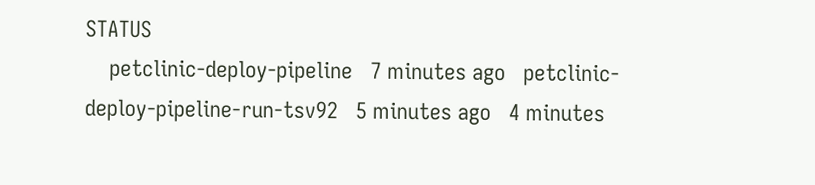STATUS
    petclinic-deploy-pipeline   7 minutes ago   petclinic-deploy-pipeline-run-tsv92   5 minutes ago   4 minutes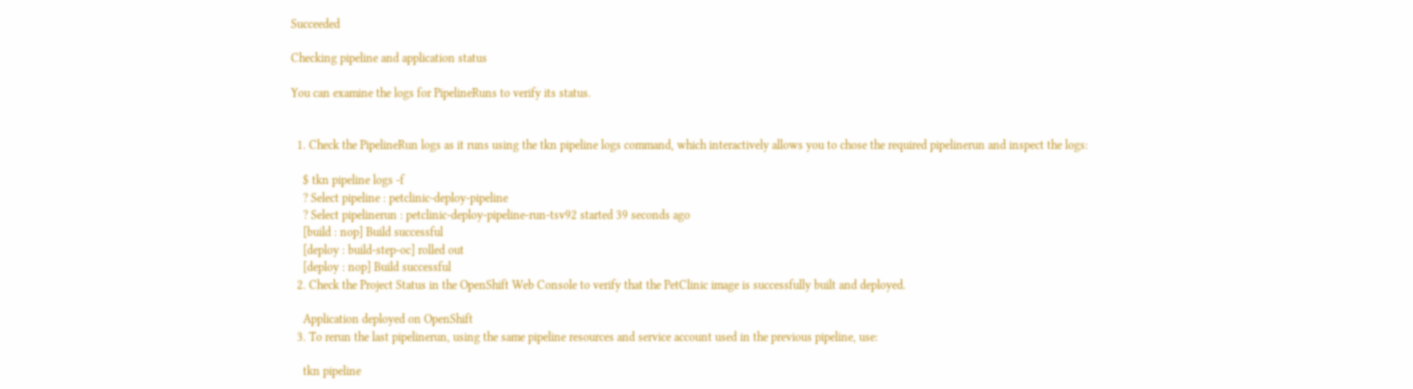Succeeded

Checking pipeline and application status

You can examine the logs for PipelineRuns to verify its status.


  1. Check the PipelineRun logs as it runs using the tkn pipeline logs command, which interactively allows you to chose the required pipelinerun and inspect the logs:

    $ tkn pipeline logs -f
    ? Select pipeline : petclinic-deploy-pipeline
    ? Select pipelinerun : petclinic-deploy-pipeline-run-tsv92 started 39 seconds ago
    [build : nop] Build successful
    [deploy : build-step-oc] rolled out
    [deploy : nop] Build successful
  2. Check the Project Status in the OpenShift Web Console to verify that the PetClinic image is successfully built and deployed.

    Application deployed on OpenShift
  3. To rerun the last pipelinerun, using the same pipeline resources and service account used in the previous pipeline, use:

    tkn pipeline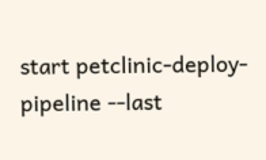start petclinic-deploy-pipeline --last